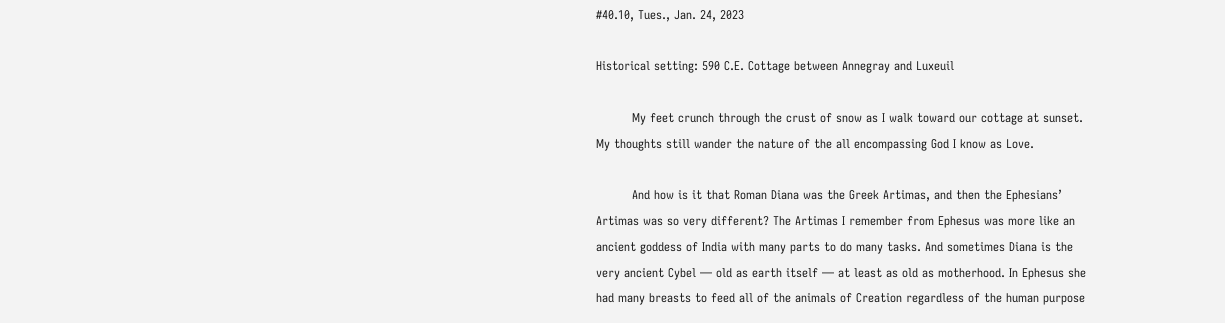#40.10, Tues., Jan. 24, 2023

Historical setting: 590 C.E. Cottage between Annegray and Luxeuil

         My feet crunch through the crust of snow as I walk toward our cottage at sunset. My thoughts still wander the nature of the all encompassing God I know as Love.

         And how is it that Roman Diana was the Greek Artimas, and then the Ephesians’ Artimas was so very different? The Artimas I remember from Ephesus was more like an ancient goddess of India with many parts to do many tasks. And sometimes Diana is the very ancient Cybel — old as earth itself — at least as old as motherhood. In Ephesus she had many breasts to feed all of the animals of Creation regardless of the human purpose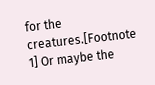for the creatures.[Footnote 1] Or maybe the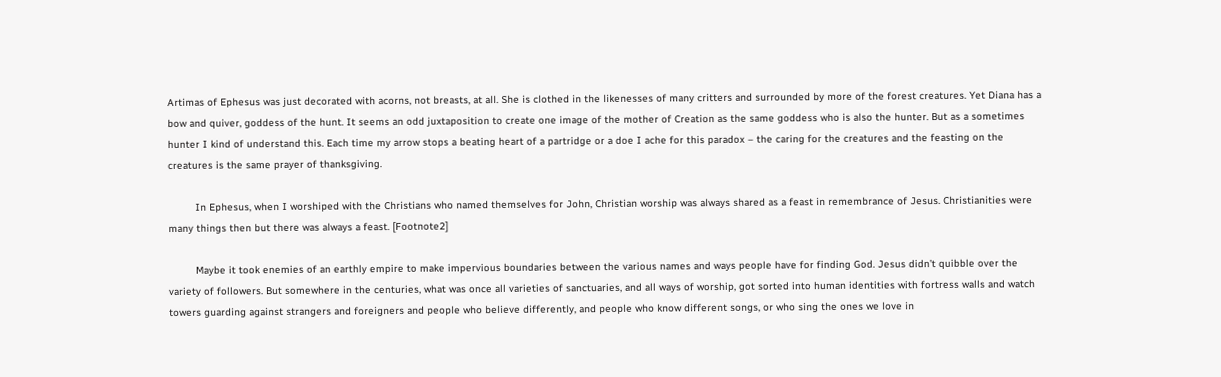Artimas of Ephesus was just decorated with acorns, not breasts, at all. She is clothed in the likenesses of many critters and surrounded by more of the forest creatures. Yet Diana has a bow and quiver, goddess of the hunt. It seems an odd juxtaposition to create one image of the mother of Creation as the same goddess who is also the hunter. But as a sometimes hunter I kind of understand this. Each time my arrow stops a beating heart of a partridge or a doe I ache for this paradox – the caring for the creatures and the feasting on the creatures is the same prayer of thanksgiving.

         In Ephesus, when I worshiped with the Christians who named themselves for John, Christian worship was always shared as a feast in remembrance of Jesus. Christianities were many things then but there was always a feast. [Footnote2]

         Maybe it took enemies of an earthly empire to make impervious boundaries between the various names and ways people have for finding God. Jesus didn’t quibble over the variety of followers. But somewhere in the centuries, what was once all varieties of sanctuaries, and all ways of worship, got sorted into human identities with fortress walls and watch towers guarding against strangers and foreigners and people who believe differently, and people who know different songs, or who sing the ones we love in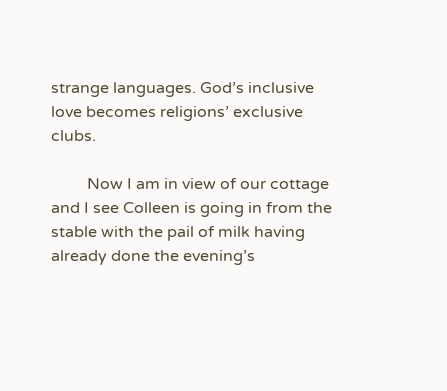strange languages. God’s inclusive love becomes religions’ exclusive clubs.

         Now I am in view of our cottage and I see Colleen is going in from the stable with the pail of milk having already done the evening’s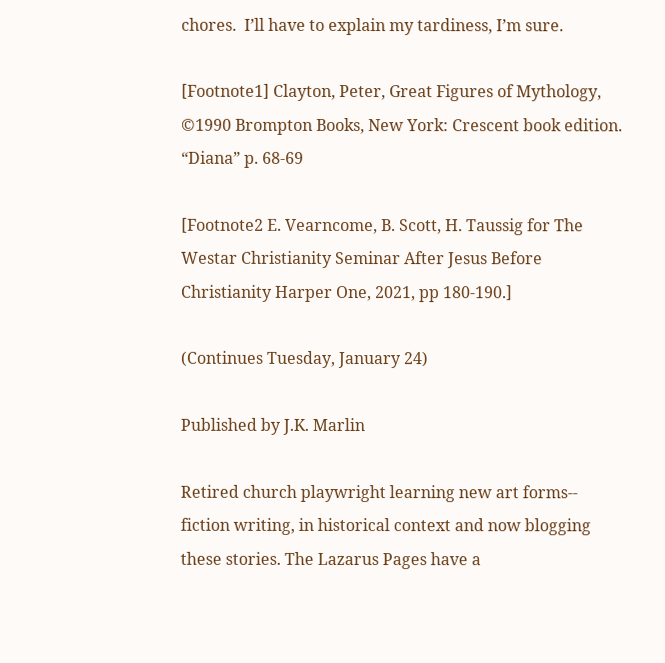chores.  I’ll have to explain my tardiness, I’m sure.

[Footnote1] Clayton, Peter, Great Figures of Mythology, ©1990 Brompton Books, New York: Crescent book edition. “Diana” p. 68-69

[Footnote2 E. Vearncome, B. Scott, H. Taussig for The Westar Christianity Seminar After Jesus Before Christianity Harper One, 2021, pp 180-190.]

(Continues Tuesday, January 24)

Published by J.K. Marlin

Retired church playwright learning new art forms-- fiction writing, in historical context and now blogging these stories. The Lazarus Pages have a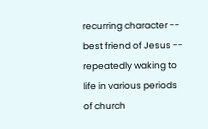recurring character -- best friend of Jesus -- repeatedly waking to life in various periods of church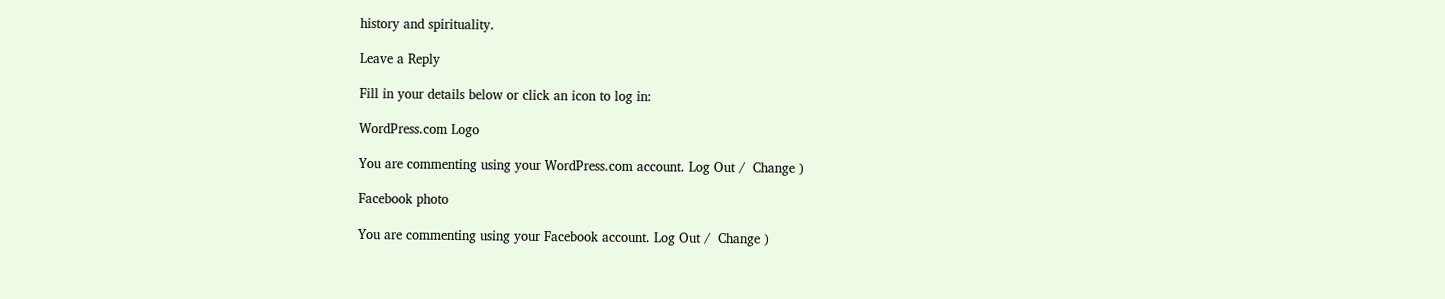history and spirituality.

Leave a Reply

Fill in your details below or click an icon to log in:

WordPress.com Logo

You are commenting using your WordPress.com account. Log Out /  Change )

Facebook photo

You are commenting using your Facebook account. Log Out /  Change )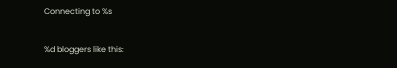Connecting to %s

%d bloggers like this: